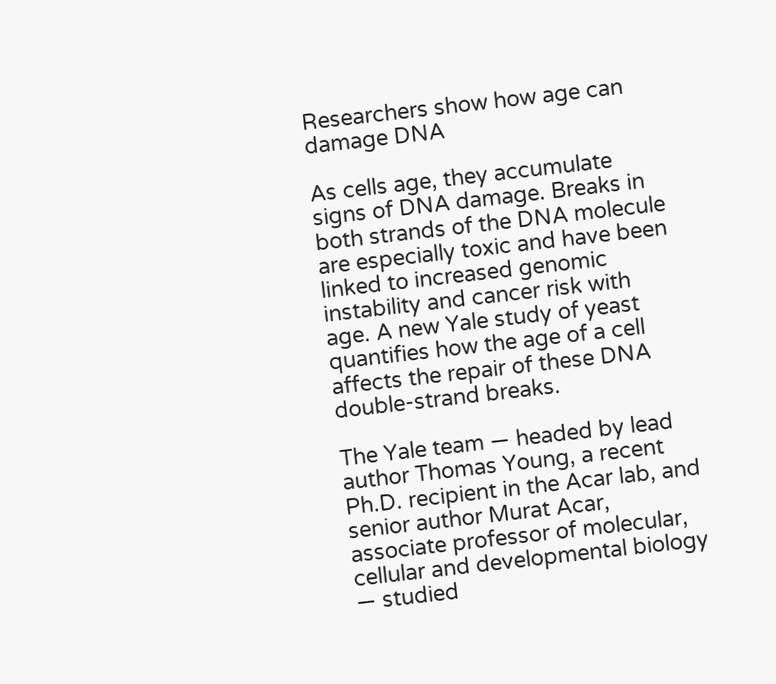Researchers show how age can damage DNA

As cells age, they accumulate signs of DNA damage. Breaks in both strands of the DNA molecule are especially toxic and have been linked to increased genomic instability and cancer risk with age. A new Yale study of yeast quantifies how the age of a cell affects the repair of these DNA double-strand breaks.

The Yale team — headed by lead author Thomas Young, a recent Ph.D. recipient in the Acar lab, and senior author Murat Acar, associate professor of molecular, cellular and developmental biology — studied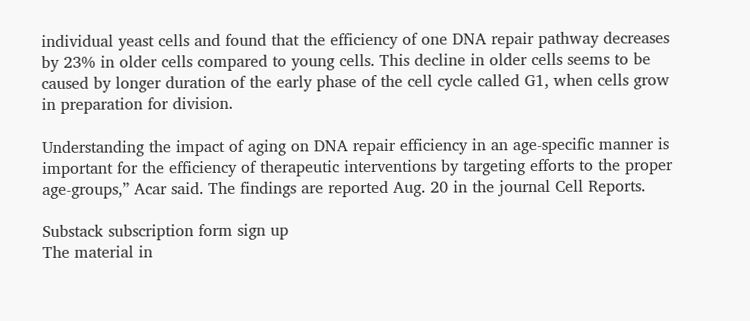individual yeast cells and found that the efficiency of one DNA repair pathway decreases by 23% in older cells compared to young cells. This decline in older cells seems to be caused by longer duration of the early phase of the cell cycle called G1, when cells grow in preparation for division.

Understanding the impact of aging on DNA repair efficiency in an age-specific manner is important for the efficiency of therapeutic interventions by targeting efforts to the proper age-groups,” Acar said. The findings are reported Aug. 20 in the journal Cell Reports.

Substack subscription form sign up
The material in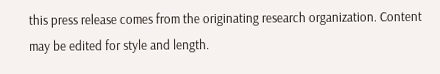this press release comes from the originating research organization. Content may be edited for style and length.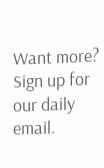Want more? Sign up for our daily email.